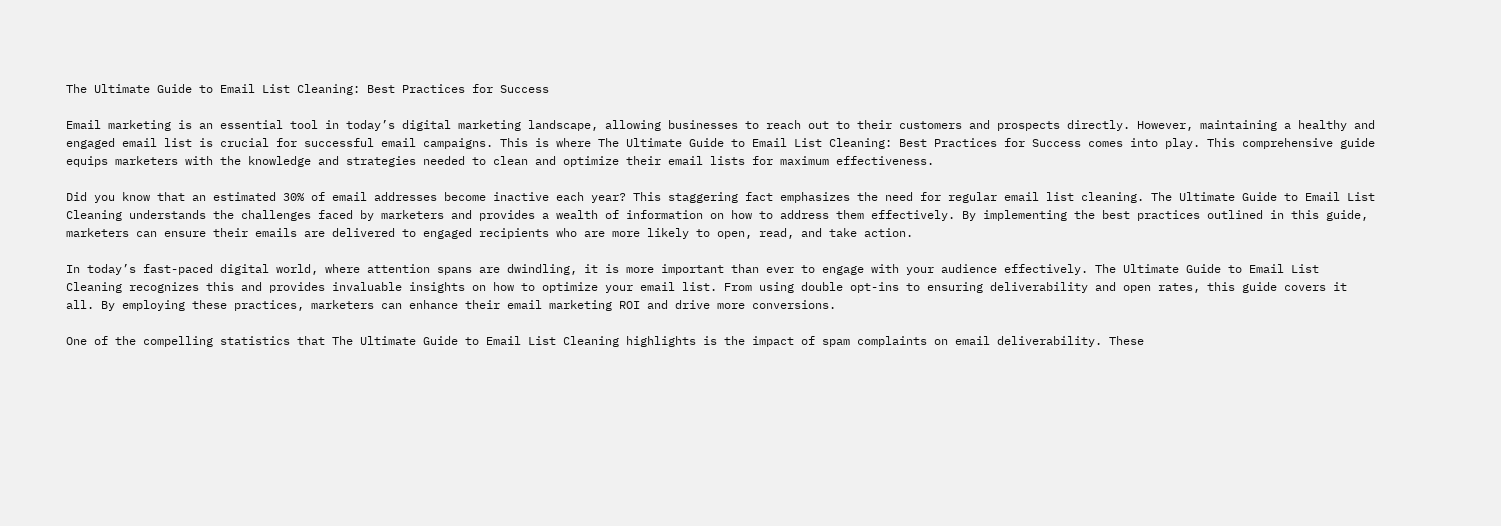The Ultimate Guide to Email List Cleaning: Best Practices for Success

Email marketing is an essential tool in today’s digital marketing landscape, allowing businesses to reach out to their customers and prospects directly. However, maintaining a healthy and engaged email list is crucial for successful email campaigns. This is where The Ultimate Guide to Email List Cleaning: Best Practices for Success comes into play. This comprehensive guide equips marketers with the knowledge and strategies needed to clean and optimize their email lists for maximum effectiveness.

Did you know that an estimated 30% of email addresses become inactive each year? This staggering fact emphasizes the need for regular email list cleaning. The Ultimate Guide to Email List Cleaning understands the challenges faced by marketers and provides a wealth of information on how to address them effectively. By implementing the best practices outlined in this guide, marketers can ensure their emails are delivered to engaged recipients who are more likely to open, read, and take action.

In today’s fast-paced digital world, where attention spans are dwindling, it is more important than ever to engage with your audience effectively. The Ultimate Guide to Email List Cleaning recognizes this and provides invaluable insights on how to optimize your email list. From using double opt-ins to ensuring deliverability and open rates, this guide covers it all. By employing these practices, marketers can enhance their email marketing ROI and drive more conversions.

One of the compelling statistics that The Ultimate Guide to Email List Cleaning highlights is the impact of spam complaints on email deliverability. These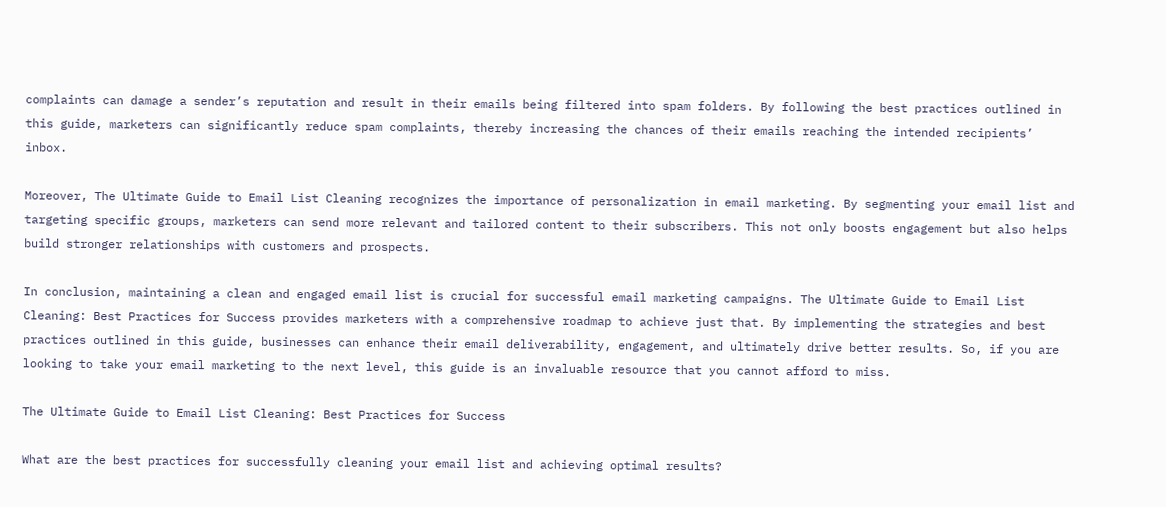complaints can damage a sender’s reputation and result in their emails being filtered into spam folders. By following the best practices outlined in this guide, marketers can significantly reduce spam complaints, thereby increasing the chances of their emails reaching the intended recipients’ inbox.

Moreover, The Ultimate Guide to Email List Cleaning recognizes the importance of personalization in email marketing. By segmenting your email list and targeting specific groups, marketers can send more relevant and tailored content to their subscribers. This not only boosts engagement but also helps build stronger relationships with customers and prospects.

In conclusion, maintaining a clean and engaged email list is crucial for successful email marketing campaigns. The Ultimate Guide to Email List Cleaning: Best Practices for Success provides marketers with a comprehensive roadmap to achieve just that. By implementing the strategies and best practices outlined in this guide, businesses can enhance their email deliverability, engagement, and ultimately drive better results. So, if you are looking to take your email marketing to the next level, this guide is an invaluable resource that you cannot afford to miss.

The Ultimate Guide to Email List Cleaning: Best Practices for Success

What are the best practices for successfully cleaning your email list and achieving optimal results?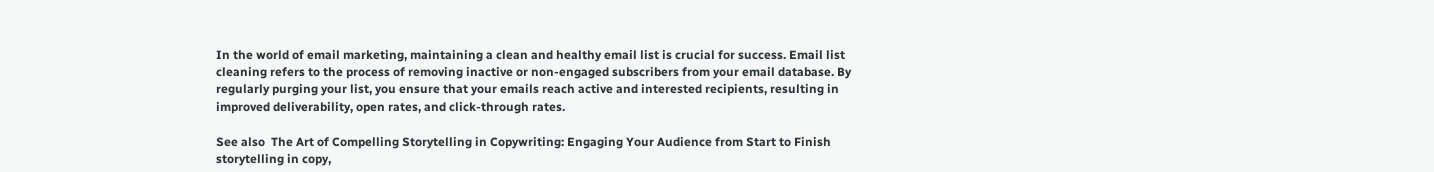In the world of email marketing, maintaining a clean and healthy email list is crucial for success. Email list cleaning refers to the process of removing inactive or non-engaged subscribers from your email database. By regularly purging your list, you ensure that your emails reach active and interested recipients, resulting in improved deliverability, open rates, and click-through rates.

See also  The Art of Compelling Storytelling in Copywriting: Engaging Your Audience from Start to Finish storytelling in copy,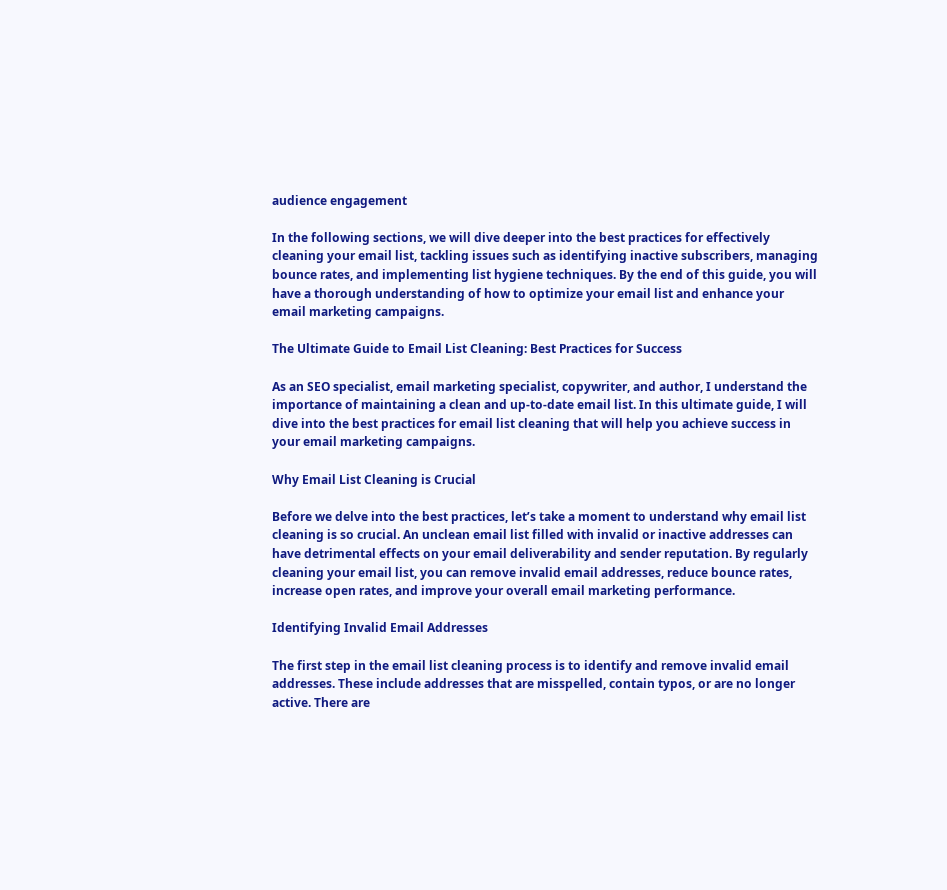audience engagement

In the following sections, we will dive deeper into the best practices for effectively cleaning your email list, tackling issues such as identifying inactive subscribers, managing bounce rates, and implementing list hygiene techniques. By the end of this guide, you will have a thorough understanding of how to optimize your email list and enhance your email marketing campaigns.

The Ultimate Guide to Email List Cleaning: Best Practices for Success

As an SEO specialist, email marketing specialist, copywriter, and author, I understand the importance of maintaining a clean and up-to-date email list. In this ultimate guide, I will dive into the best practices for email list cleaning that will help you achieve success in your email marketing campaigns.

Why Email List Cleaning is Crucial

Before we delve into the best practices, let’s take a moment to understand why email list cleaning is so crucial. An unclean email list filled with invalid or inactive addresses can have detrimental effects on your email deliverability and sender reputation. By regularly cleaning your email list, you can remove invalid email addresses, reduce bounce rates, increase open rates, and improve your overall email marketing performance.

Identifying Invalid Email Addresses

The first step in the email list cleaning process is to identify and remove invalid email addresses. These include addresses that are misspelled, contain typos, or are no longer active. There are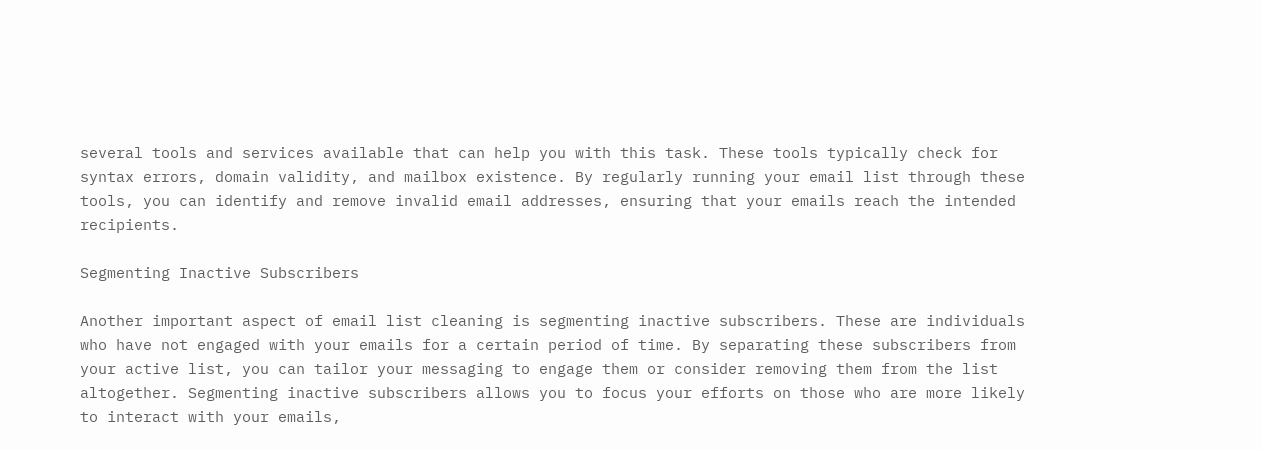several tools and services available that can help you with this task. These tools typically check for syntax errors, domain validity, and mailbox existence. By regularly running your email list through these tools, you can identify and remove invalid email addresses, ensuring that your emails reach the intended recipients.

Segmenting Inactive Subscribers

Another important aspect of email list cleaning is segmenting inactive subscribers. These are individuals who have not engaged with your emails for a certain period of time. By separating these subscribers from your active list, you can tailor your messaging to engage them or consider removing them from the list altogether. Segmenting inactive subscribers allows you to focus your efforts on those who are more likely to interact with your emails,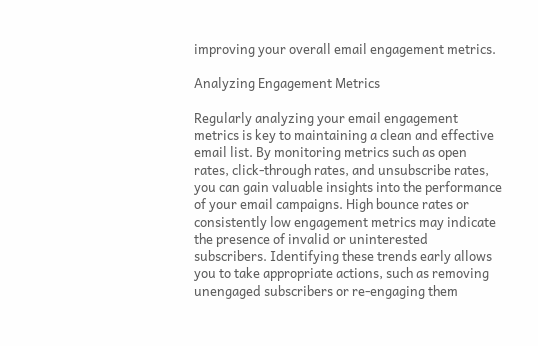improving your overall email engagement metrics.

Analyzing Engagement Metrics

Regularly analyzing your email engagement metrics is key to maintaining a clean and effective email list. By monitoring metrics such as open rates, click-through rates, and unsubscribe rates, you can gain valuable insights into the performance of your email campaigns. High bounce rates or consistently low engagement metrics may indicate the presence of invalid or uninterested subscribers. Identifying these trends early allows you to take appropriate actions, such as removing unengaged subscribers or re-engaging them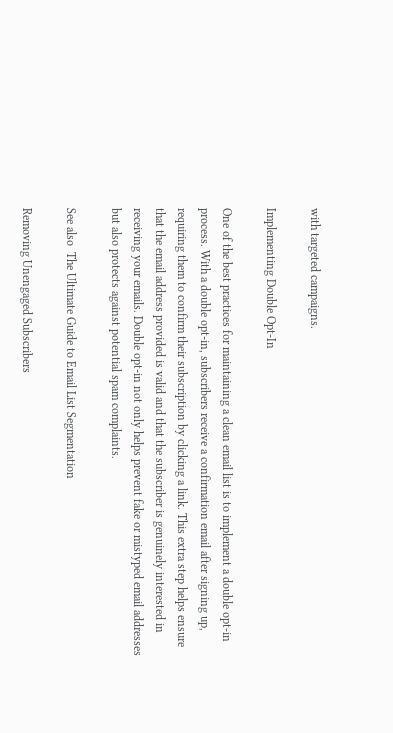with targeted campaigns.

Implementing Double Opt-In

One of the best practices for maintaining a clean email list is to implement a double opt-in process. With a double opt-in, subscribers receive a confirmation email after signing up, requiring them to confirm their subscription by clicking a link. This extra step helps ensure that the email address provided is valid and that the subscriber is genuinely interested in receiving your emails. Double opt-in not only helps prevent fake or mistyped email addresses but also protects against potential spam complaints.

See also  The Ultimate Guide to Email List Segmentation

Removing Unengaged Subscribers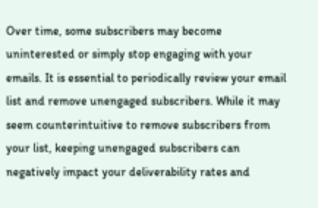Over time, some subscribers may become uninterested or simply stop engaging with your emails. It is essential to periodically review your email list and remove unengaged subscribers. While it may seem counterintuitive to remove subscribers from your list, keeping unengaged subscribers can negatively impact your deliverability rates and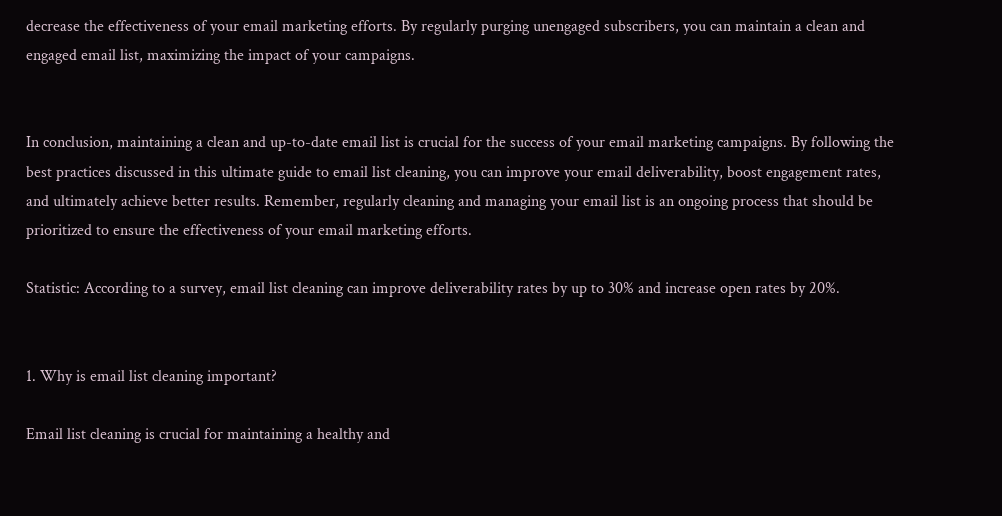decrease the effectiveness of your email marketing efforts. By regularly purging unengaged subscribers, you can maintain a clean and engaged email list, maximizing the impact of your campaigns.


In conclusion, maintaining a clean and up-to-date email list is crucial for the success of your email marketing campaigns. By following the best practices discussed in this ultimate guide to email list cleaning, you can improve your email deliverability, boost engagement rates, and ultimately achieve better results. Remember, regularly cleaning and managing your email list is an ongoing process that should be prioritized to ensure the effectiveness of your email marketing efforts.

Statistic: According to a survey, email list cleaning can improve deliverability rates by up to 30% and increase open rates by 20%.


1. Why is email list cleaning important?

Email list cleaning is crucial for maintaining a healthy and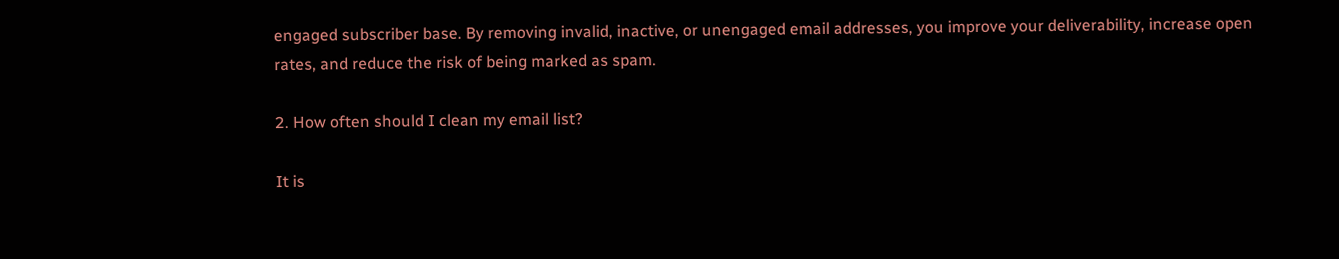engaged subscriber base. By removing invalid, inactive, or unengaged email addresses, you improve your deliverability, increase open rates, and reduce the risk of being marked as spam.

2. How often should I clean my email list?

It is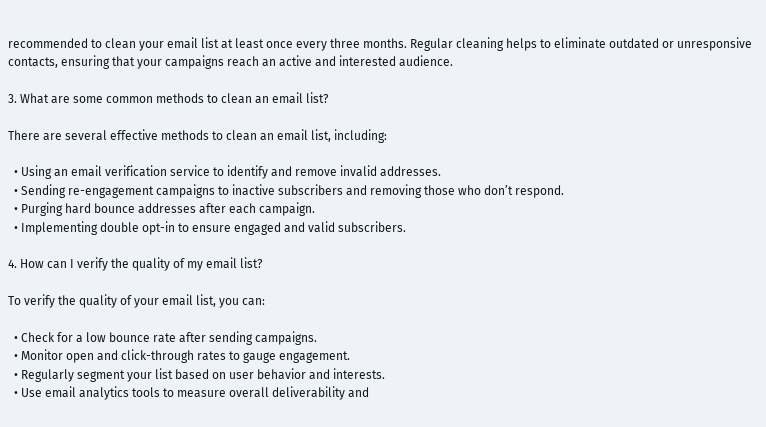recommended to clean your email list at least once every three months. Regular cleaning helps to eliminate outdated or unresponsive contacts, ensuring that your campaigns reach an active and interested audience.

3. What are some common methods to clean an email list?

There are several effective methods to clean an email list, including:

  • Using an email verification service to identify and remove invalid addresses.
  • Sending re-engagement campaigns to inactive subscribers and removing those who don’t respond.
  • Purging hard bounce addresses after each campaign.
  • Implementing double opt-in to ensure engaged and valid subscribers.

4. How can I verify the quality of my email list?

To verify the quality of your email list, you can:

  • Check for a low bounce rate after sending campaigns.
  • Monitor open and click-through rates to gauge engagement.
  • Regularly segment your list based on user behavior and interests.
  • Use email analytics tools to measure overall deliverability and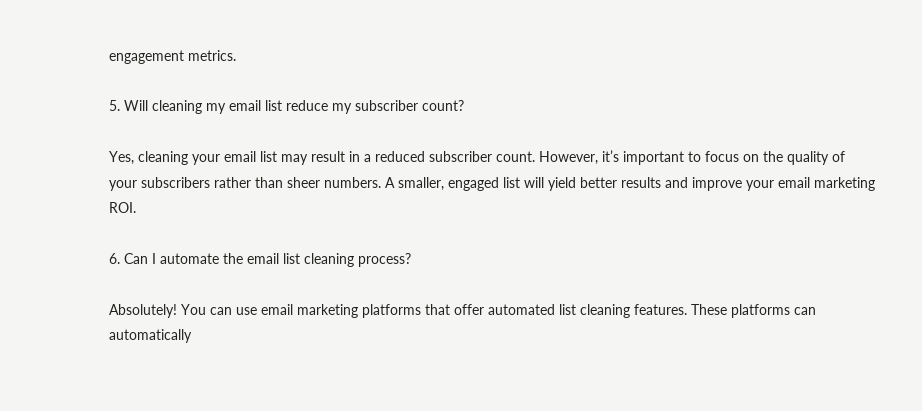engagement metrics.

5. Will cleaning my email list reduce my subscriber count?

Yes, cleaning your email list may result in a reduced subscriber count. However, it’s important to focus on the quality of your subscribers rather than sheer numbers. A smaller, engaged list will yield better results and improve your email marketing ROI.

6. Can I automate the email list cleaning process?

Absolutely! You can use email marketing platforms that offer automated list cleaning features. These platforms can automatically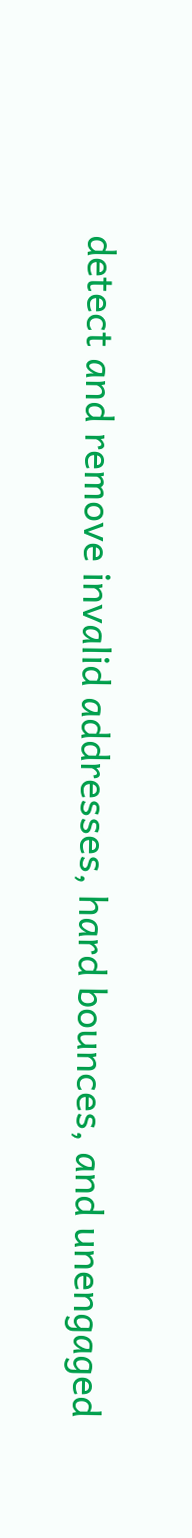detect and remove invalid addresses, hard bounces, and unengaged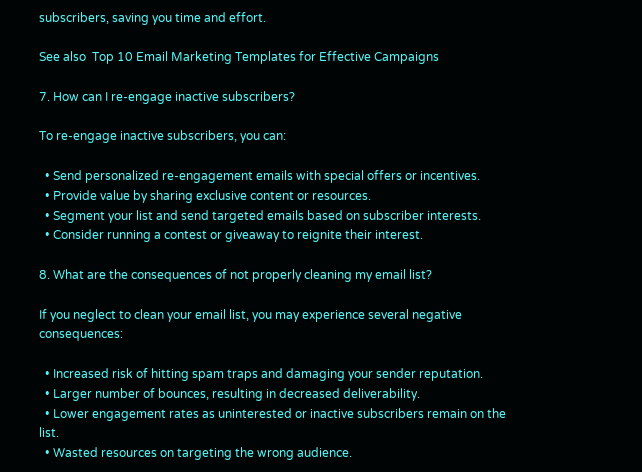subscribers, saving you time and effort.

See also  Top 10 Email Marketing Templates for Effective Campaigns

7. How can I re-engage inactive subscribers?

To re-engage inactive subscribers, you can:

  • Send personalized re-engagement emails with special offers or incentives.
  • Provide value by sharing exclusive content or resources.
  • Segment your list and send targeted emails based on subscriber interests.
  • Consider running a contest or giveaway to reignite their interest.

8. What are the consequences of not properly cleaning my email list?

If you neglect to clean your email list, you may experience several negative consequences:

  • Increased risk of hitting spam traps and damaging your sender reputation.
  • Larger number of bounces, resulting in decreased deliverability.
  • Lower engagement rates as uninterested or inactive subscribers remain on the list.
  • Wasted resources on targeting the wrong audience.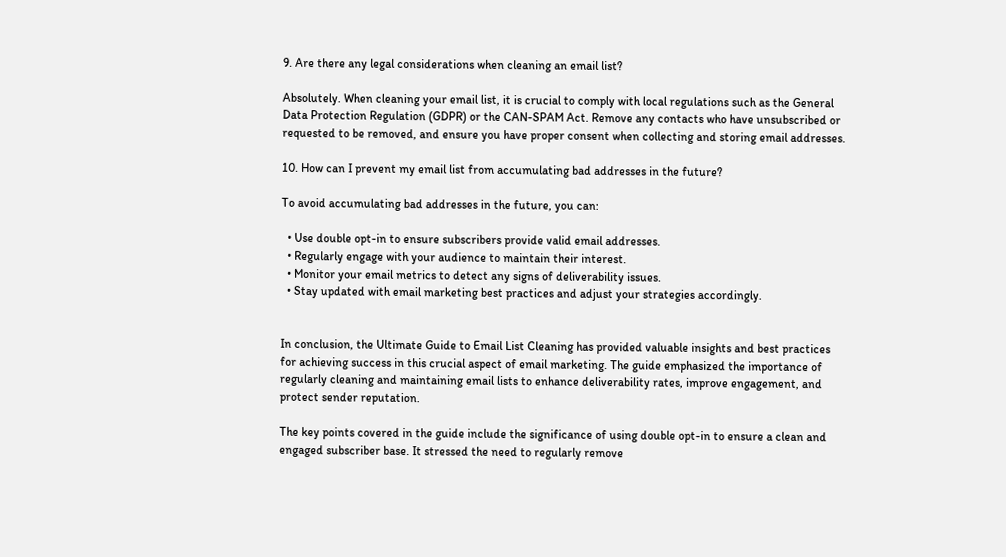9. Are there any legal considerations when cleaning an email list?

Absolutely. When cleaning your email list, it is crucial to comply with local regulations such as the General Data Protection Regulation (GDPR) or the CAN-SPAM Act. Remove any contacts who have unsubscribed or requested to be removed, and ensure you have proper consent when collecting and storing email addresses.

10. How can I prevent my email list from accumulating bad addresses in the future?

To avoid accumulating bad addresses in the future, you can:

  • Use double opt-in to ensure subscribers provide valid email addresses.
  • Regularly engage with your audience to maintain their interest.
  • Monitor your email metrics to detect any signs of deliverability issues.
  • Stay updated with email marketing best practices and adjust your strategies accordingly.


In conclusion, the Ultimate Guide to Email List Cleaning has provided valuable insights and best practices for achieving success in this crucial aspect of email marketing. The guide emphasized the importance of regularly cleaning and maintaining email lists to enhance deliverability rates, improve engagement, and protect sender reputation.

The key points covered in the guide include the significance of using double opt-in to ensure a clean and engaged subscriber base. It stressed the need to regularly remove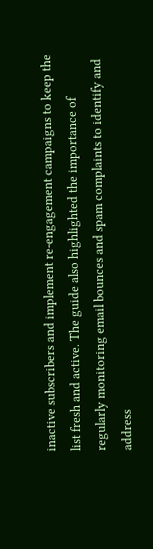inactive subscribers and implement re-engagement campaigns to keep the list fresh and active. The guide also highlighted the importance of regularly monitoring email bounces and spam complaints to identify and address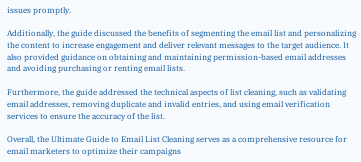issues promptly.

Additionally, the guide discussed the benefits of segmenting the email list and personalizing the content to increase engagement and deliver relevant messages to the target audience. It also provided guidance on obtaining and maintaining permission-based email addresses and avoiding purchasing or renting email lists.

Furthermore, the guide addressed the technical aspects of list cleaning, such as validating email addresses, removing duplicate and invalid entries, and using email verification services to ensure the accuracy of the list.

Overall, the Ultimate Guide to Email List Cleaning serves as a comprehensive resource for email marketers to optimize their campaigns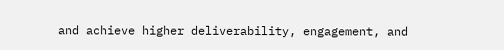and achieve higher deliverability, engagement, and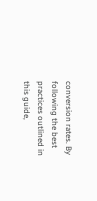conversion rates. By following the best practices outlined in this guide,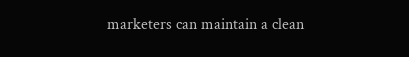marketers can maintain a clean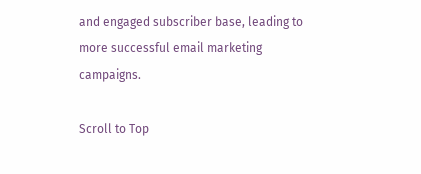and engaged subscriber base, leading to more successful email marketing campaigns.

Scroll to Top